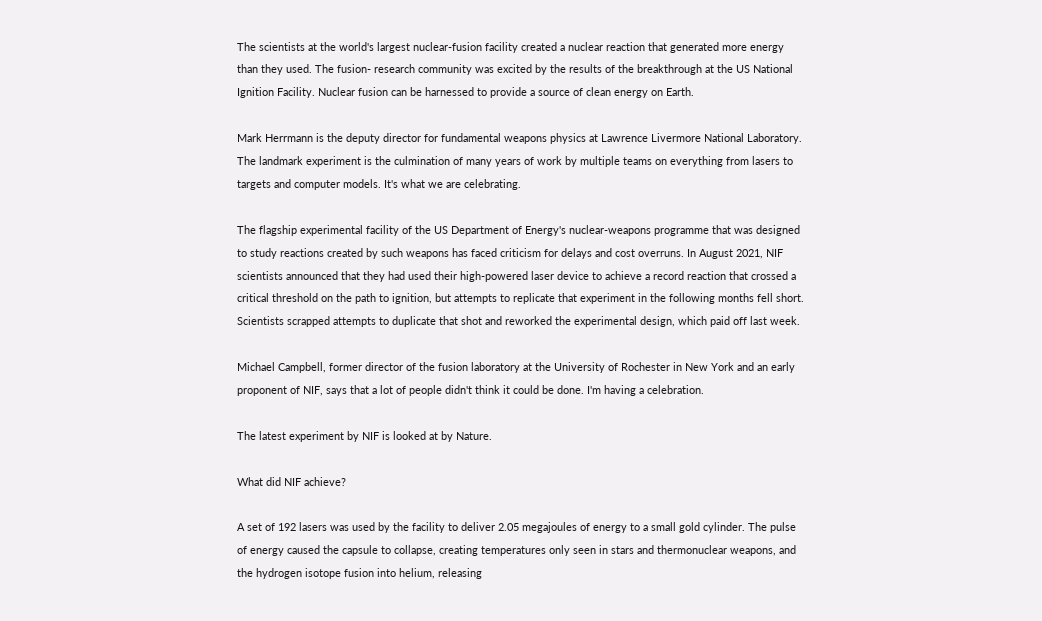The scientists at the world's largest nuclear-fusion facility created a nuclear reaction that generated more energy than they used. The fusion- research community was excited by the results of the breakthrough at the US National Ignition Facility. Nuclear fusion can be harnessed to provide a source of clean energy on Earth.

Mark Herrmann is the deputy director for fundamental weapons physics at Lawrence Livermore National Laboratory. The landmark experiment is the culmination of many years of work by multiple teams on everything from lasers to targets and computer models. It's what we are celebrating.

The flagship experimental facility of the US Department of Energy's nuclear-weapons programme that was designed to study reactions created by such weapons has faced criticism for delays and cost overruns. In August 2021, NIF scientists announced that they had used their high-powered laser device to achieve a record reaction that crossed a critical threshold on the path to ignition, but attempts to replicate that experiment in the following months fell short. Scientists scrapped attempts to duplicate that shot and reworked the experimental design, which paid off last week.

Michael Campbell, former director of the fusion laboratory at the University of Rochester in New York and an early proponent of NIF, says that a lot of people didn't think it could be done. I'm having a celebration.

The latest experiment by NIF is looked at by Nature.

What did NIF achieve?

A set of 192 lasers was used by the facility to deliver 2.05 megajoules of energy to a small gold cylinder. The pulse of energy caused the capsule to collapse, creating temperatures only seen in stars and thermonuclear weapons, and the hydrogen isotope fusion into helium, releasing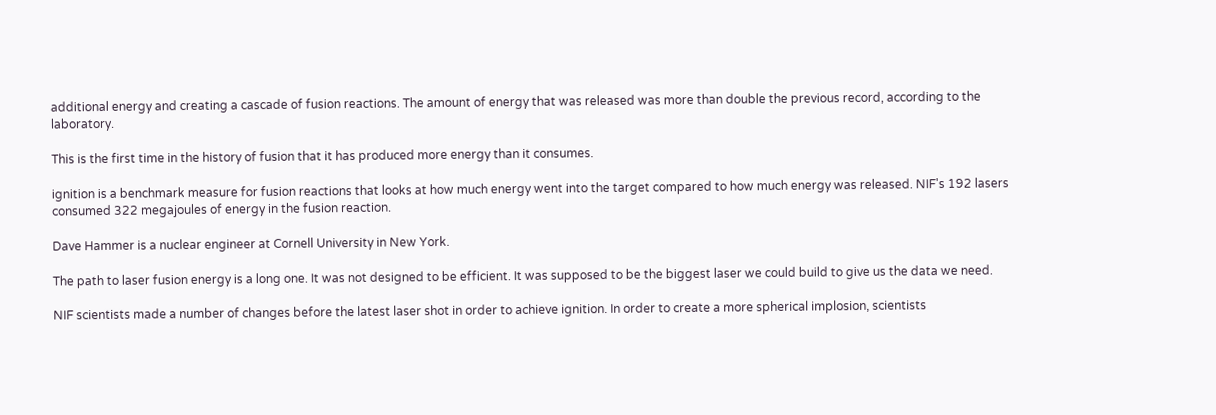additional energy and creating a cascade of fusion reactions. The amount of energy that was released was more than double the previous record, according to the laboratory.

This is the first time in the history of fusion that it has produced more energy than it consumes.

ignition is a benchmark measure for fusion reactions that looks at how much energy went into the target compared to how much energy was released. NIF's 192 lasers consumed 322 megajoules of energy in the fusion reaction.

Dave Hammer is a nuclear engineer at Cornell University in New York.

The path to laser fusion energy is a long one. It was not designed to be efficient. It was supposed to be the biggest laser we could build to give us the data we need.

NIF scientists made a number of changes before the latest laser shot in order to achieve ignition. In order to create a more spherical implosion, scientists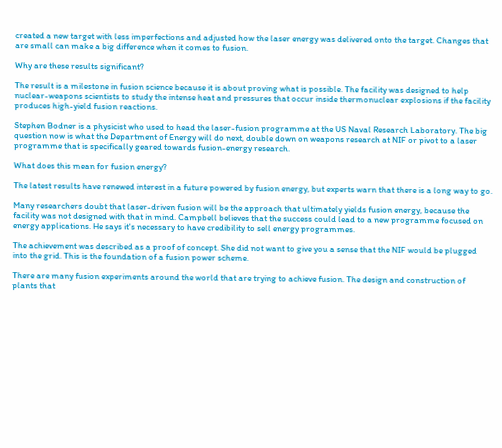created a new target with less imperfections and adjusted how the laser energy was delivered onto the target. Changes that are small can make a big difference when it comes to fusion.

Why are these results significant?

The result is a milestone in fusion science because it is about proving what is possible. The facility was designed to help nuclear-weapons scientists to study the intense heat and pressures that occur inside thermonuclear explosions if the facility produces high-yield fusion reactions.

Stephen Bodner is a physicist who used to head the laser-fusion programme at the US Naval Research Laboratory. The big question now is what the Department of Energy will do next, double down on weapons research at NIF or pivot to a laser programme that is specifically geared towards fusion-energy research.

What does this mean for fusion energy?

The latest results have renewed interest in a future powered by fusion energy, but experts warn that there is a long way to go.

Many researchers doubt that laser-driven fusion will be the approach that ultimately yields fusion energy, because the facility was not designed with that in mind. Campbell believes that the success could lead to a new programme focused on energy applications. He says it's necessary to have credibility to sell energy programmes.

The achievement was described as a proof of concept. She did not want to give you a sense that the NIF would be plugged into the grid. This is the foundation of a fusion power scheme.

There are many fusion experiments around the world that are trying to achieve fusion. The design and construction of plants that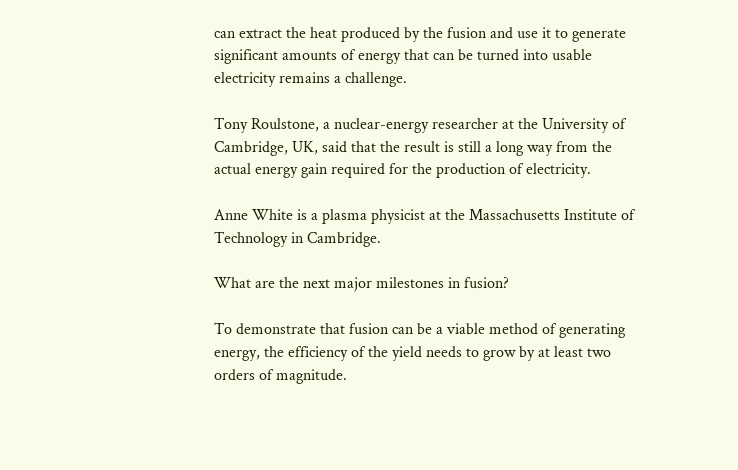can extract the heat produced by the fusion and use it to generate significant amounts of energy that can be turned into usable electricity remains a challenge.

Tony Roulstone, a nuclear-energy researcher at the University of Cambridge, UK, said that the result is still a long way from the actual energy gain required for the production of electricity.

Anne White is a plasma physicist at the Massachusetts Institute of Technology in Cambridge.

What are the next major milestones in fusion?

To demonstrate that fusion can be a viable method of generating energy, the efficiency of the yield needs to grow by at least two orders of magnitude.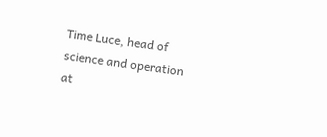Time Luce, head of science and operation at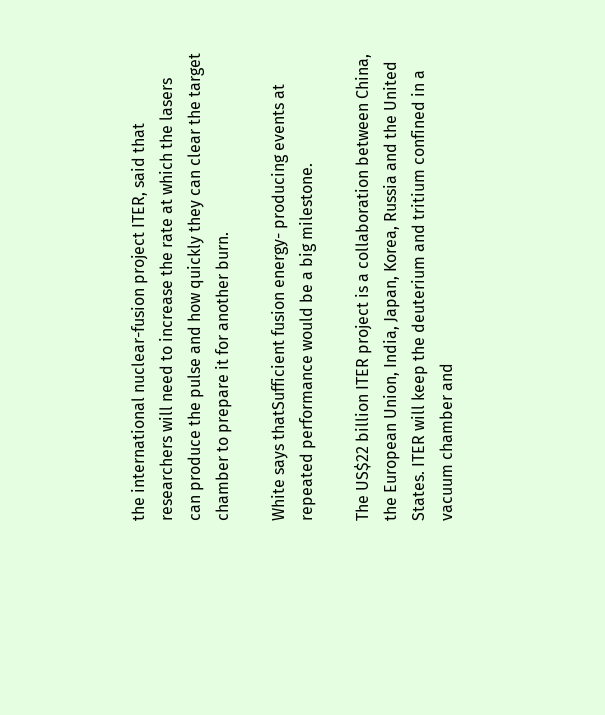the international nuclear-fusion project ITER, said that researchers will need to increase the rate at which the lasers can produce the pulse and how quickly they can clear the target chamber to prepare it for another burn.

White says thatSufficient fusion energy- producing events at repeated performance would be a big milestone.

The US$22 billion ITER project is a collaboration between China, the European Union, India, Japan, Korea, Russia and the United States. ITER will keep the deuterium and tritium confined in a vacuum chamber and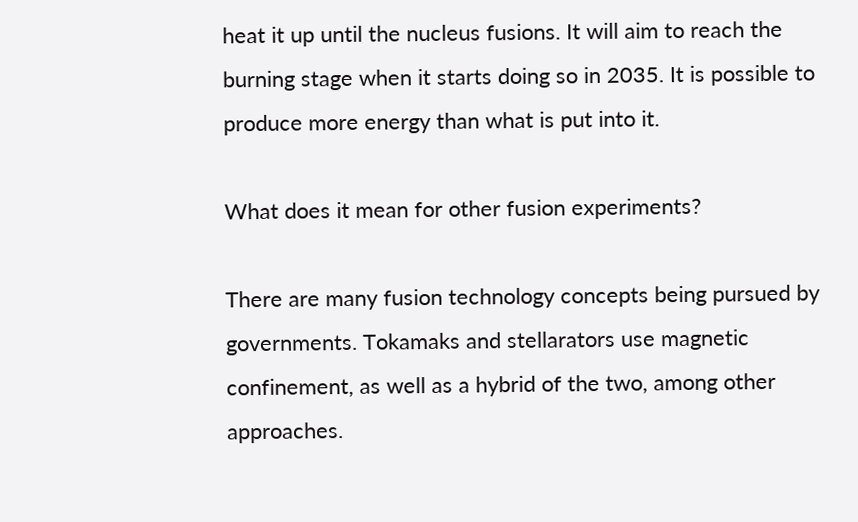heat it up until the nucleus fusions. It will aim to reach the burning stage when it starts doing so in 2035. It is possible to produce more energy than what is put into it.

What does it mean for other fusion experiments?

There are many fusion technology concepts being pursued by governments. Tokamaks and stellarators use magnetic confinement, as well as a hybrid of the two, among other approaches.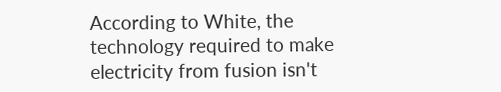According to White, the technology required to make electricity from fusion isn't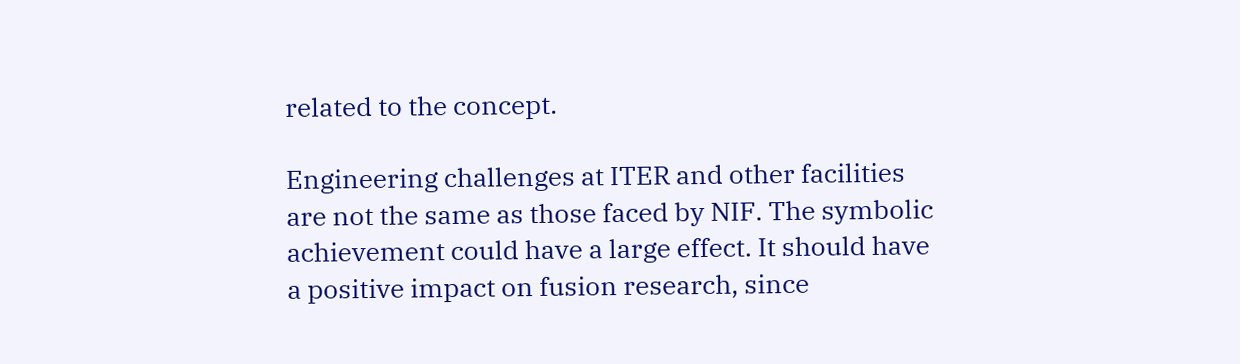related to the concept.

Engineering challenges at ITER and other facilities are not the same as those faced by NIF. The symbolic achievement could have a large effect. It should have a positive impact on fusion research, since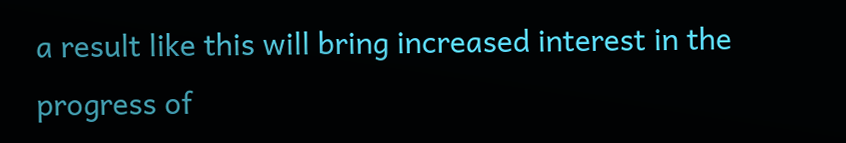a result like this will bring increased interest in the progress of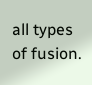all types of fusion.